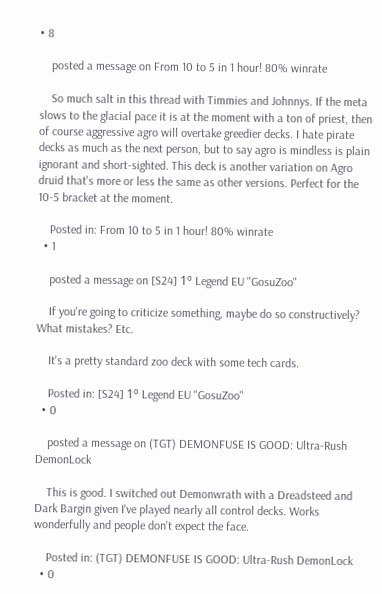• 8

    posted a message on From 10 to 5 in 1 hour! 80% winrate

    So much salt in this thread with Timmies and Johnnys. If the meta slows to the glacial pace it is at the moment with a ton of priest, then of course aggressive agro will overtake greedier decks. I hate pirate decks as much as the next person, but to say agro is mindless is plain ignorant and short-sighted. This deck is another variation on Agro druid that's more or less the same as other versions. Perfect for the 10-5 bracket at the moment.

    Posted in: From 10 to 5 in 1 hour! 80% winrate
  • 1

    posted a message on [S24] 1º Legend EU "GosuZoo"

    If you're going to criticize something, maybe do so constructively? What mistakes? Etc.

    It's a pretty standard zoo deck with some tech cards.

    Posted in: [S24] 1º Legend EU "GosuZoo"
  • 0

    posted a message on (TGT) DEMONFUSE IS GOOD: Ultra-Rush DemonLock

    This is good. I switched out Demonwrath with a Dreadsteed and Dark Bargin given I've played nearly all control decks. Works wonderfully and people don't expect the face.

    Posted in: (TGT) DEMONFUSE IS GOOD: Ultra-Rush DemonLock
  • 0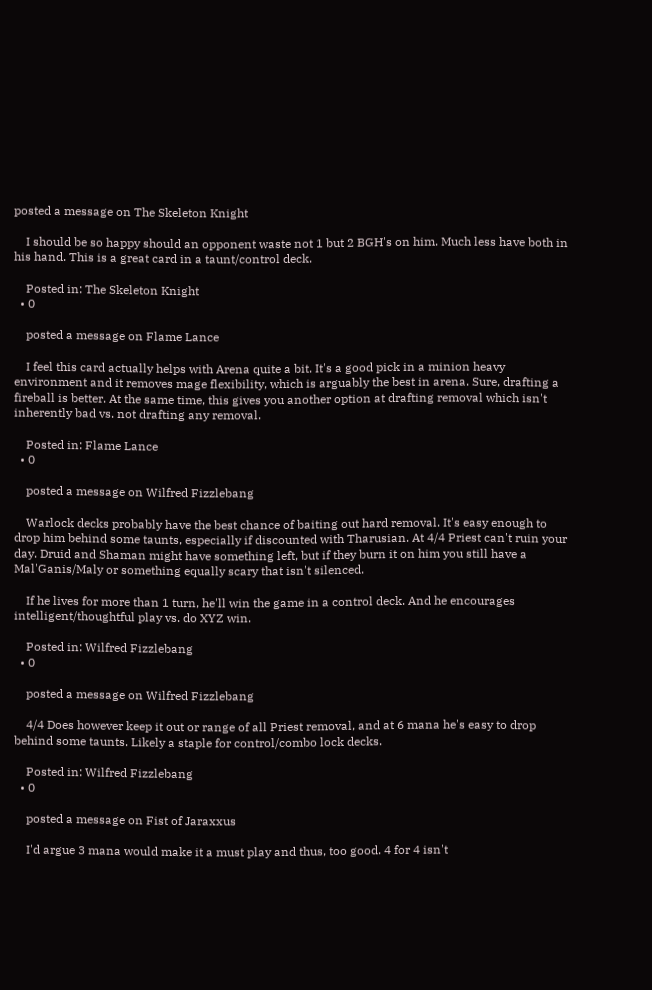posted a message on The Skeleton Knight

    I should be so happy should an opponent waste not 1 but 2 BGH's on him. Much less have both in his hand. This is a great card in a taunt/control deck.

    Posted in: The Skeleton Knight
  • 0

    posted a message on Flame Lance

    I feel this card actually helps with Arena quite a bit. It's a good pick in a minion heavy environment and it removes mage flexibility, which is arguably the best in arena. Sure, drafting a fireball is better. At the same time, this gives you another option at drafting removal which isn't inherently bad vs. not drafting any removal.

    Posted in: Flame Lance
  • 0

    posted a message on Wilfred Fizzlebang

    Warlock decks probably have the best chance of baiting out hard removal. It's easy enough to drop him behind some taunts, especially if discounted with Tharusian. At 4/4 Priest can't ruin your day. Druid and Shaman might have something left, but if they burn it on him you still have a Mal'Ganis/Maly or something equally scary that isn't silenced.

    If he lives for more than 1 turn, he'll win the game in a control deck. And he encourages intelligent/thoughtful play vs. do XYZ win.

    Posted in: Wilfred Fizzlebang
  • 0

    posted a message on Wilfred Fizzlebang

    4/4 Does however keep it out or range of all Priest removal, and at 6 mana he's easy to drop behind some taunts. Likely a staple for control/combo lock decks.

    Posted in: Wilfred Fizzlebang
  • 0

    posted a message on Fist of Jaraxxus

    I'd argue 3 mana would make it a must play and thus, too good. 4 for 4 isn't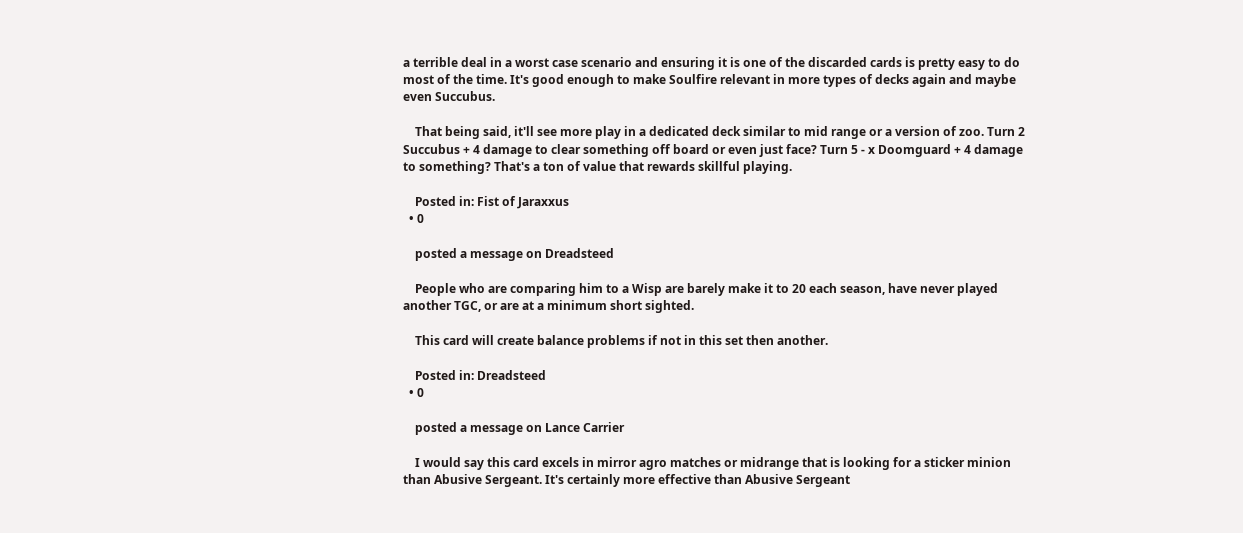a terrible deal in a worst case scenario and ensuring it is one of the discarded cards is pretty easy to do most of the time. It's good enough to make Soulfire relevant in more types of decks again and maybe even Succubus.

    That being said, it'll see more play in a dedicated deck similar to mid range or a version of zoo. Turn 2 Succubus + 4 damage to clear something off board or even just face? Turn 5 - x Doomguard + 4 damage to something? That's a ton of value that rewards skillful playing.

    Posted in: Fist of Jaraxxus
  • 0

    posted a message on Dreadsteed

    People who are comparing him to a Wisp are barely make it to 20 each season, have never played another TGC, or are at a minimum short sighted.

    This card will create balance problems if not in this set then another.

    Posted in: Dreadsteed
  • 0

    posted a message on Lance Carrier

    I would say this card excels in mirror agro matches or midrange that is looking for a sticker minion than Abusive Sergeant. It's certainly more effective than Abusive Sergeant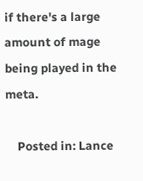if there's a large amount of mage being played in the meta.

    Posted in: Lance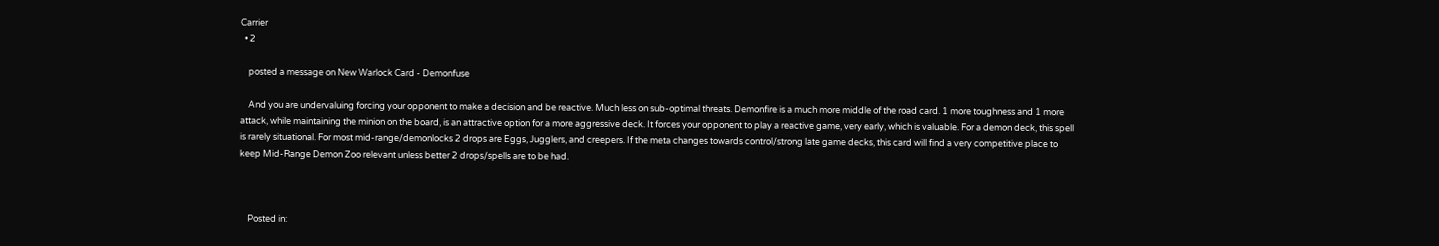Carrier
  • 2

    posted a message on New Warlock Card - Demonfuse

    And you are undervaluing forcing your opponent to make a decision and be reactive. Much less on sub-optimal threats. Demonfire is a much more middle of the road card. 1 more toughness and 1 more attack, while maintaining the minion on the board, is an attractive option for a more aggressive deck. It forces your opponent to play a reactive game, very early, which is valuable. For a demon deck, this spell is rarely situational. For most mid-range/demonlocks 2 drops are Eggs, Jugglers, and creepers. If the meta changes towards control/strong late game decks, this card will find a very competitive place to keep Mid-Range Demon Zoo relevant unless better 2 drops/spells are to be had.



    Posted in: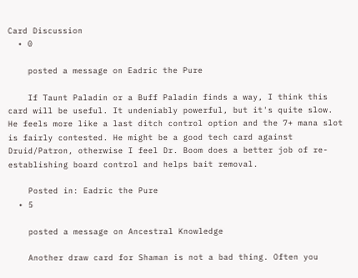Card Discussion
  • 0

    posted a message on Eadric the Pure

    If Taunt Paladin or a Buff Paladin finds a way, I think this card will be useful. It undeniably powerful, but it's quite slow. He feels more like a last ditch control option and the 7+ mana slot is fairly contested. He might be a good tech card against Druid/Patron, otherwise I feel Dr. Boom does a better job of re-establishing board control and helps bait removal.

    Posted in: Eadric the Pure
  • 5

    posted a message on Ancestral Knowledge

    Another draw card for Shaman is not a bad thing. Often you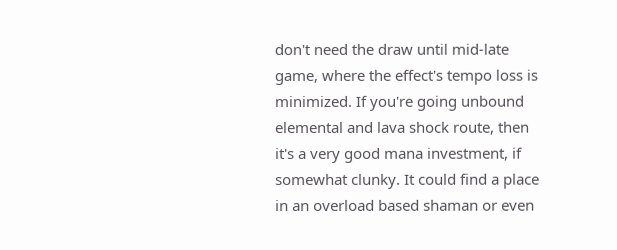don't need the draw until mid-late game, where the effect's tempo loss is minimized. If you're going unbound elemental and lava shock route, then it's a very good mana investment, if somewhat clunky. It could find a place in an overload based shaman or even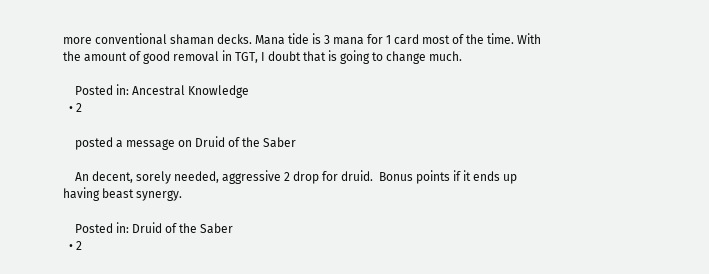more conventional shaman decks. Mana tide is 3 mana for 1 card most of the time. With the amount of good removal in TGT, I doubt that is going to change much.

    Posted in: Ancestral Knowledge
  • 2

    posted a message on Druid of the Saber

    An decent, sorely needed, aggressive 2 drop for druid.  Bonus points if it ends up having beast synergy.

    Posted in: Druid of the Saber
  • 2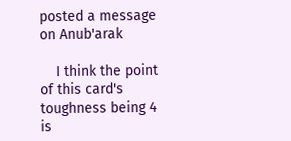posted a message on Anub'arak

    I think the point of this card's toughness being 4 is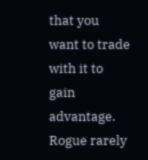that you want to trade with it to gain advantage. Rogue rarely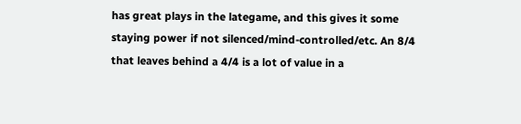has great plays in the lategame, and this gives it some staying power if not silenced/mind-controlled/etc. An 8/4 that leaves behind a 4/4 is a lot of value in a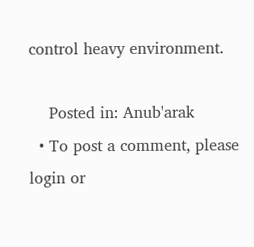control heavy environment.

    Posted in: Anub'arak
  • To post a comment, please login or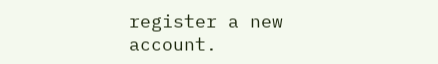register a new account.